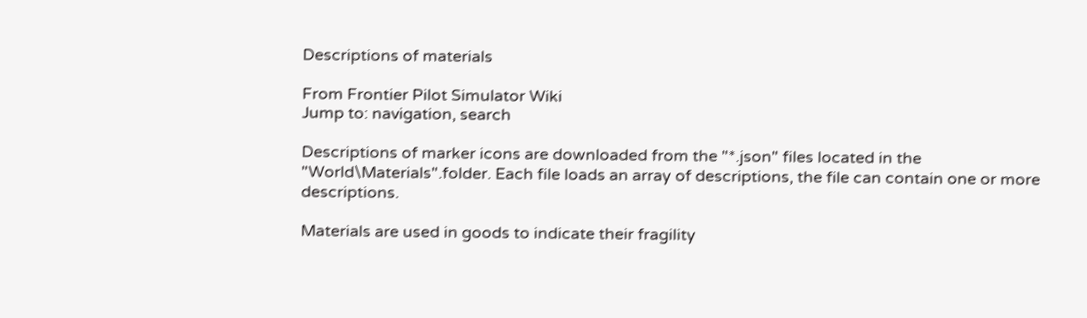Descriptions of materials

From Frontier Pilot Simulator Wiki
Jump to: navigation, search

Descriptions of marker icons are downloaded from the "*.json" files located in the "World\Materials".folder. Each file loads an array of descriptions, the file can contain one or more descriptions.

Materials are used in goods to indicate their fragility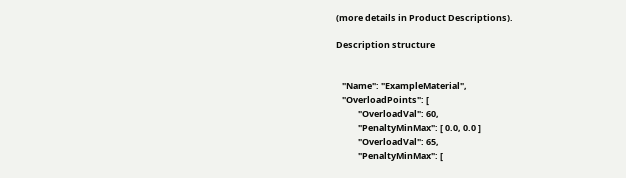(more details in Product Descriptions).

Description structure


   "Name": "ExampleMaterial",
   "OverloadPoints": [
           "OverloadVal": 60,
           "PenaltyMinMax": [ 0.0, 0.0 ]
           "OverloadVal": 65,
           "PenaltyMinMax": [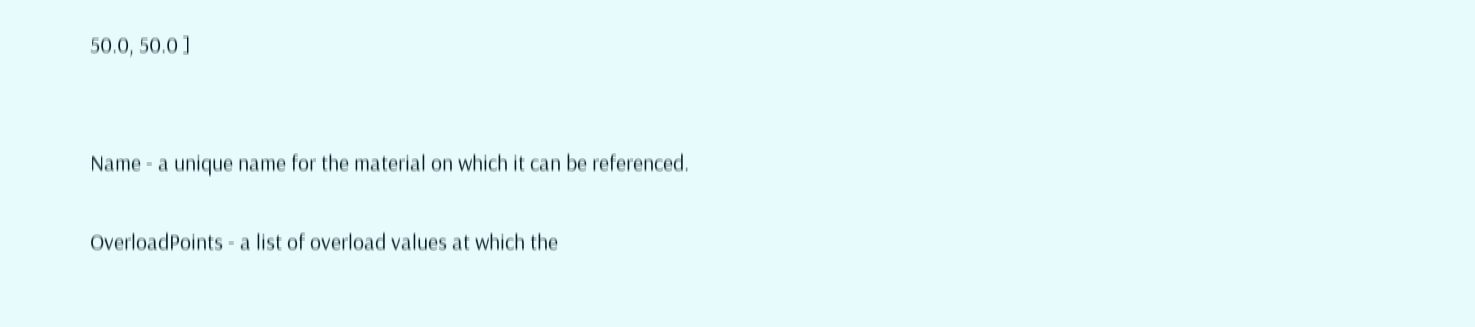50.0, 50.0 ]


Name - a unique name for the material on which it can be referenced.

OverloadPoints - a list of overload values at which the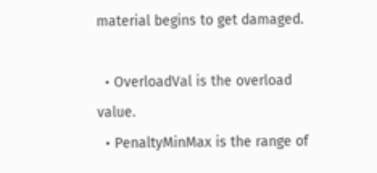material begins to get damaged.

  • OverloadVal is the overload value.
  • PenaltyMinMax is the range of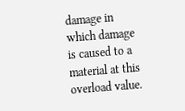damage in which damage is caused to a material at this overload value.